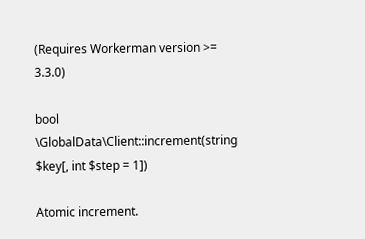(Requires Workerman version >= 3.3.0)

bool \GlobalData\Client::increment(string $key[, int $step = 1])

Atomic increment.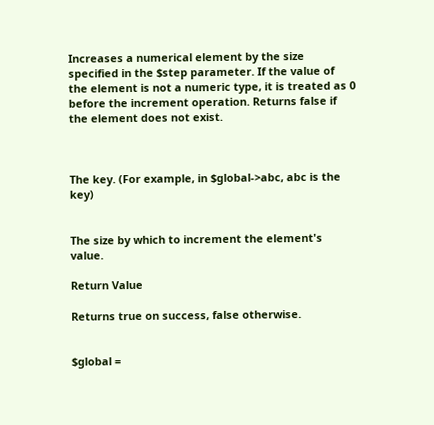Increases a numerical element by the size specified in the $step parameter. If the value of the element is not a numeric type, it is treated as 0 before the increment operation. Returns false if the element does not exist.



The key. (For example, in $global->abc, abc is the key)


The size by which to increment the element's value.

Return Value

Returns true on success, false otherwise.


$global =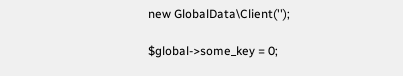new GlobalData\Client('');

$global->some_key = 0;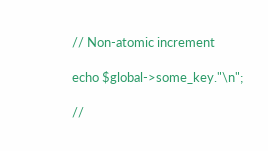// Non-atomic increment

echo $global->some_key."\n";

//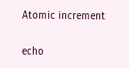Atomic increment

echo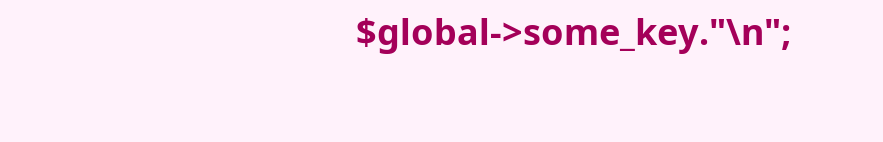$global->some_key."\n";